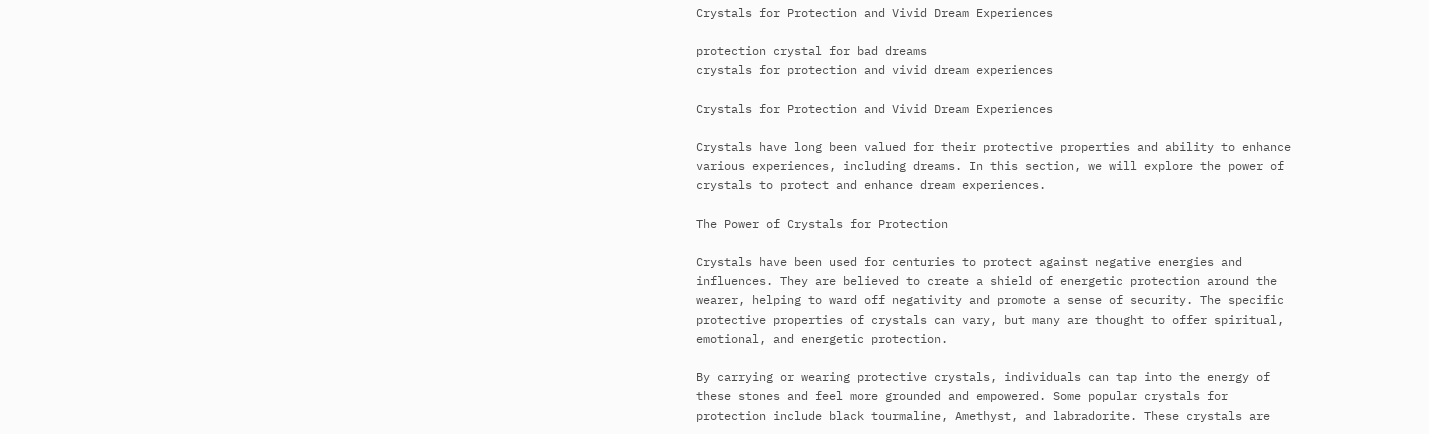Crystals for Protection and Vivid Dream Experiences

protection crystal for bad dreams
crystals for protection and vivid dream experiences

Crystals for Protection and Vivid Dream Experiences

Crystals have long been valued for their protective properties and ability to enhance various experiences, including dreams. In this section, we will explore the power of crystals to protect and enhance dream experiences.

The Power of Crystals for Protection

Crystals have been used for centuries to protect against negative energies and influences. They are believed to create a shield of energetic protection around the wearer, helping to ward off negativity and promote a sense of security. The specific protective properties of crystals can vary, but many are thought to offer spiritual, emotional, and energetic protection.

By carrying or wearing protective crystals, individuals can tap into the energy of these stones and feel more grounded and empowered. Some popular crystals for protection include black tourmaline, Amethyst, and labradorite. These crystals are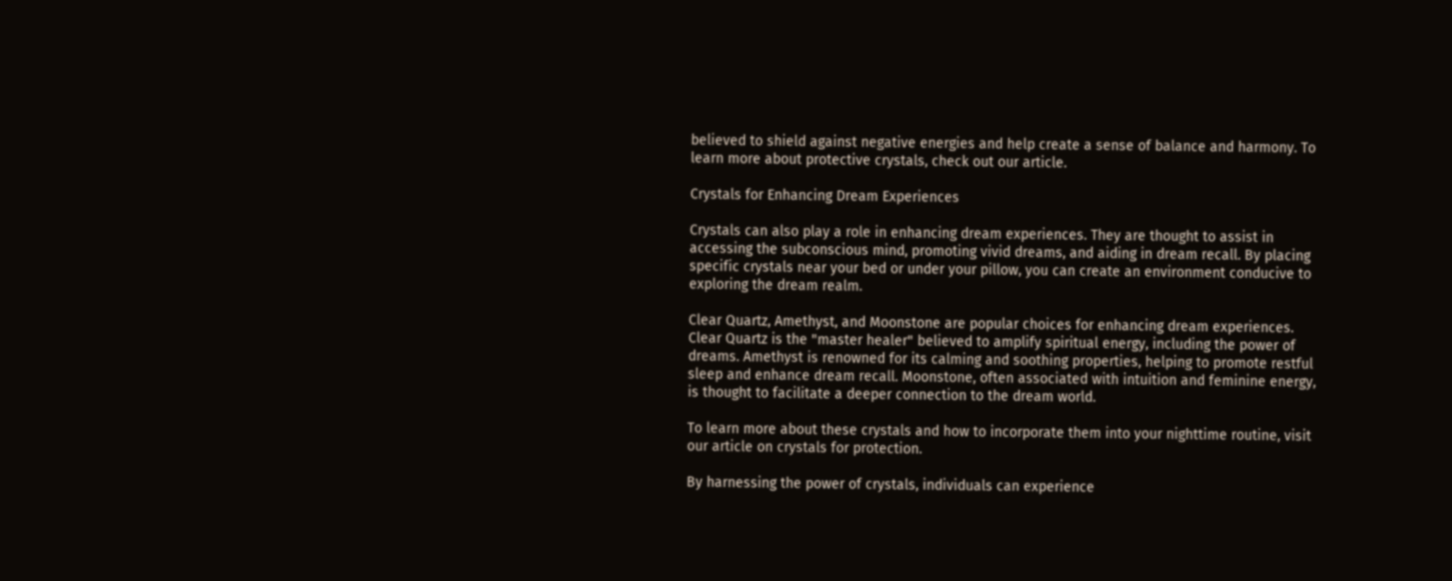believed to shield against negative energies and help create a sense of balance and harmony. To learn more about protective crystals, check out our article.

Crystals for Enhancing Dream Experiences

Crystals can also play a role in enhancing dream experiences. They are thought to assist in accessing the subconscious mind, promoting vivid dreams, and aiding in dream recall. By placing specific crystals near your bed or under your pillow, you can create an environment conducive to exploring the dream realm.

Clear Quartz, Amethyst, and Moonstone are popular choices for enhancing dream experiences. Clear Quartz is the "master healer" believed to amplify spiritual energy, including the power of dreams. Amethyst is renowned for its calming and soothing properties, helping to promote restful sleep and enhance dream recall. Moonstone, often associated with intuition and feminine energy, is thought to facilitate a deeper connection to the dream world.

To learn more about these crystals and how to incorporate them into your nighttime routine, visit our article on crystals for protection.

By harnessing the power of crystals, individuals can experience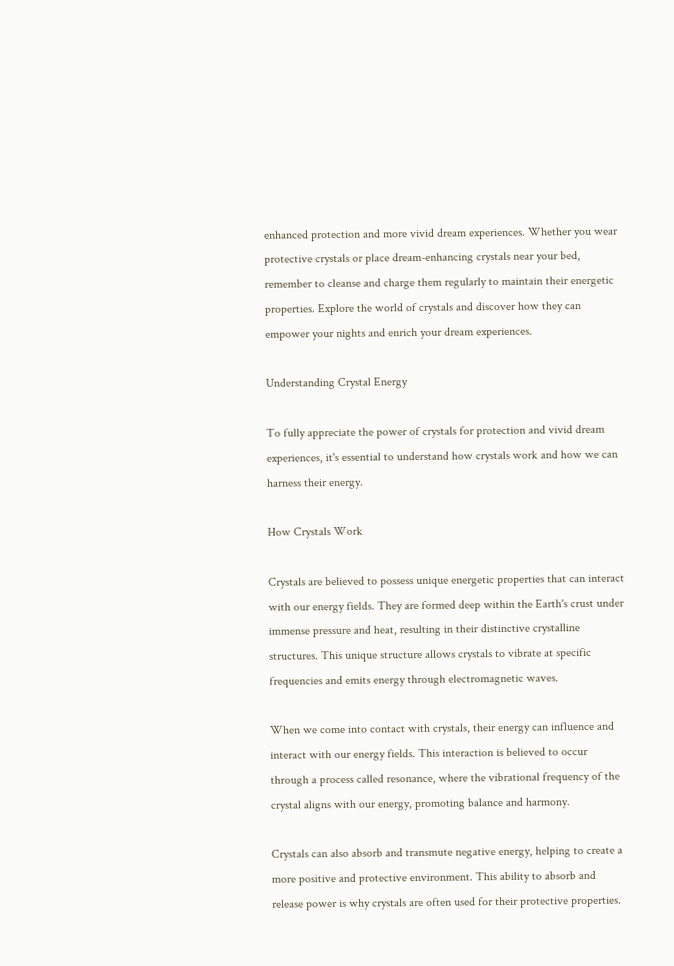enhanced protection and more vivid dream experiences. Whether you wear protective crystals or place dream-enhancing crystals near your bed, remember to cleanse and charge them regularly to maintain their energetic properties. Explore the world of crystals and discover how they can empower your nights and enrich your dream experiences.

Understanding Crystal Energy

To fully appreciate the power of crystals for protection and vivid dream experiences, it's essential to understand how crystals work and how we can harness their energy.

How Crystals Work

Crystals are believed to possess unique energetic properties that can interact with our energy fields. They are formed deep within the Earth's crust under immense pressure and heat, resulting in their distinctive crystalline structures. This unique structure allows crystals to vibrate at specific frequencies and emits energy through electromagnetic waves.

When we come into contact with crystals, their energy can influence and interact with our energy fields. This interaction is believed to occur through a process called resonance, where the vibrational frequency of the crystal aligns with our energy, promoting balance and harmony.

Crystals can also absorb and transmute negative energy, helping to create a more positive and protective environment. This ability to absorb and release power is why crystals are often used for their protective properties.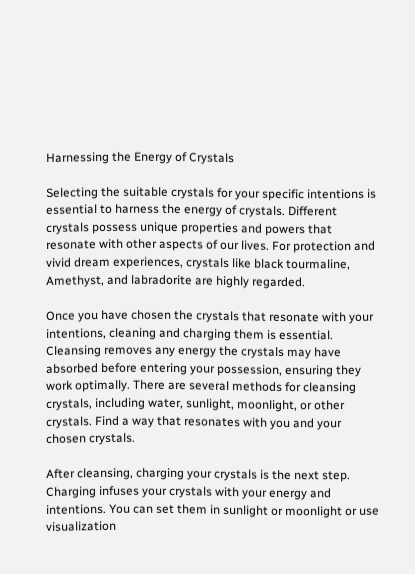Harnessing the Energy of Crystals

Selecting the suitable crystals for your specific intentions is essential to harness the energy of crystals. Different crystals possess unique properties and powers that resonate with other aspects of our lives. For protection and vivid dream experiences, crystals like black tourmaline, Amethyst, and labradorite are highly regarded.

Once you have chosen the crystals that resonate with your intentions, cleaning and charging them is essential. Cleansing removes any energy the crystals may have absorbed before entering your possession, ensuring they work optimally. There are several methods for cleansing crystals, including water, sunlight, moonlight, or other crystals. Find a way that resonates with you and your chosen crystals.

After cleansing, charging your crystals is the next step. Charging infuses your crystals with your energy and intentions. You can set them in sunlight or moonlight or use visualization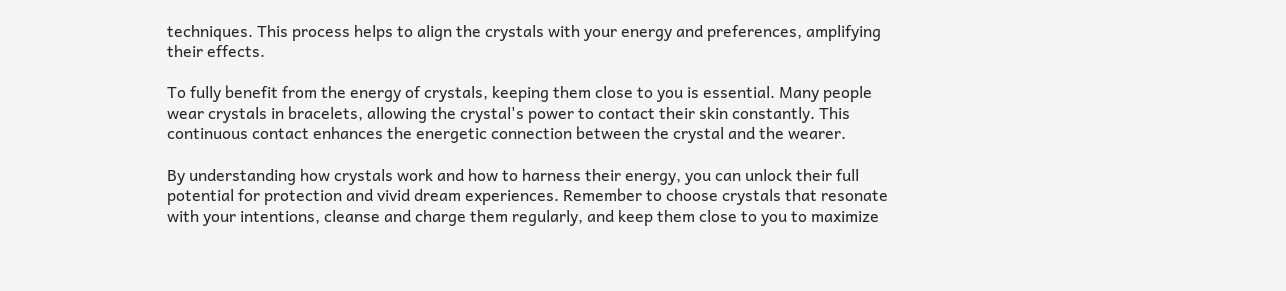techniques. This process helps to align the crystals with your energy and preferences, amplifying their effects.

To fully benefit from the energy of crystals, keeping them close to you is essential. Many people wear crystals in bracelets, allowing the crystal's power to contact their skin constantly. This continuous contact enhances the energetic connection between the crystal and the wearer.

By understanding how crystals work and how to harness their energy, you can unlock their full potential for protection and vivid dream experiences. Remember to choose crystals that resonate with your intentions, cleanse and charge them regularly, and keep them close to you to maximize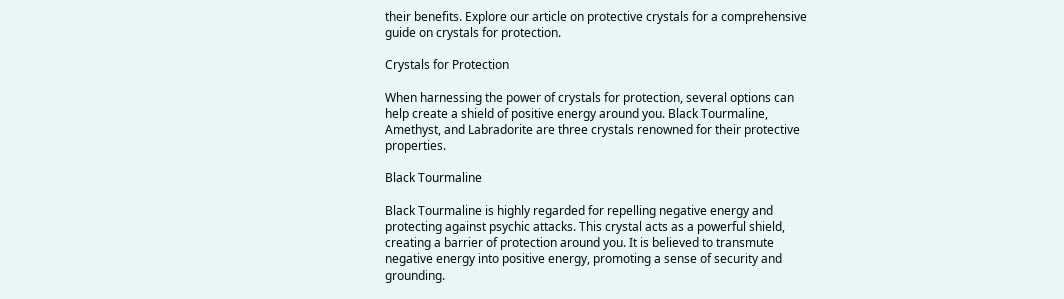their benefits. Explore our article on protective crystals for a comprehensive guide on crystals for protection.

Crystals for Protection

When harnessing the power of crystals for protection, several options can help create a shield of positive energy around you. Black Tourmaline, Amethyst, and Labradorite are three crystals renowned for their protective properties.

Black Tourmaline

Black Tourmaline is highly regarded for repelling negative energy and protecting against psychic attacks. This crystal acts as a powerful shield, creating a barrier of protection around you. It is believed to transmute negative energy into positive energy, promoting a sense of security and grounding.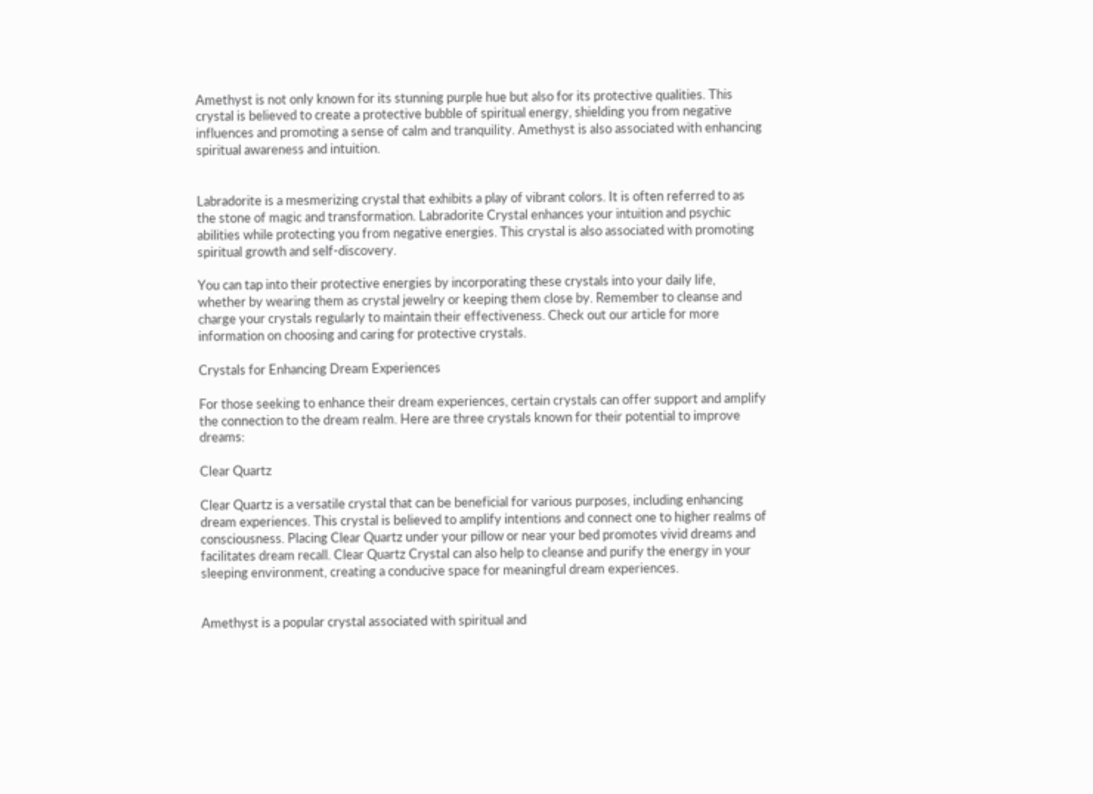Amethyst is not only known for its stunning purple hue but also for its protective qualities. This crystal is believed to create a protective bubble of spiritual energy, shielding you from negative influences and promoting a sense of calm and tranquility. Amethyst is also associated with enhancing spiritual awareness and intuition.


Labradorite is a mesmerizing crystal that exhibits a play of vibrant colors. It is often referred to as the stone of magic and transformation. Labradorite Crystal enhances your intuition and psychic abilities while protecting you from negative energies. This crystal is also associated with promoting spiritual growth and self-discovery.

You can tap into their protective energies by incorporating these crystals into your daily life, whether by wearing them as crystal jewelry or keeping them close by. Remember to cleanse and charge your crystals regularly to maintain their effectiveness. Check out our article for more information on choosing and caring for protective crystals.

Crystals for Enhancing Dream Experiences

For those seeking to enhance their dream experiences, certain crystals can offer support and amplify the connection to the dream realm. Here are three crystals known for their potential to improve dreams:

Clear Quartz

Clear Quartz is a versatile crystal that can be beneficial for various purposes, including enhancing dream experiences. This crystal is believed to amplify intentions and connect one to higher realms of consciousness. Placing Clear Quartz under your pillow or near your bed promotes vivid dreams and facilitates dream recall. Clear Quartz Crystal can also help to cleanse and purify the energy in your sleeping environment, creating a conducive space for meaningful dream experiences.


Amethyst is a popular crystal associated with spiritual and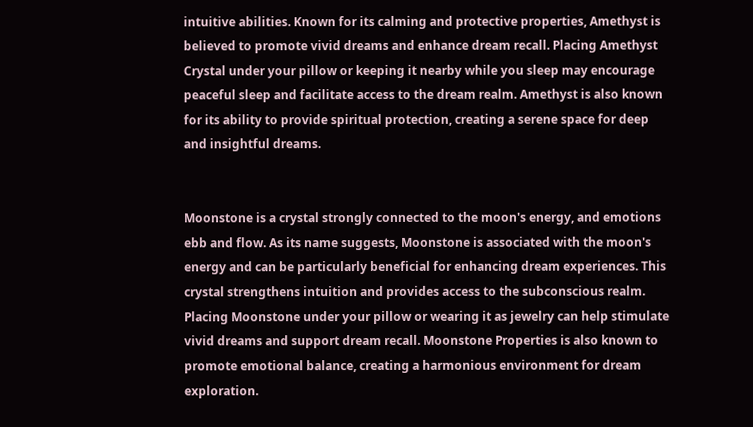intuitive abilities. Known for its calming and protective properties, Amethyst is believed to promote vivid dreams and enhance dream recall. Placing Amethyst Crystal under your pillow or keeping it nearby while you sleep may encourage peaceful sleep and facilitate access to the dream realm. Amethyst is also known for its ability to provide spiritual protection, creating a serene space for deep and insightful dreams.


Moonstone is a crystal strongly connected to the moon's energy, and emotions ebb and flow. As its name suggests, Moonstone is associated with the moon's energy and can be particularly beneficial for enhancing dream experiences. This crystal strengthens intuition and provides access to the subconscious realm. Placing Moonstone under your pillow or wearing it as jewelry can help stimulate vivid dreams and support dream recall. Moonstone Properties is also known to promote emotional balance, creating a harmonious environment for dream exploration.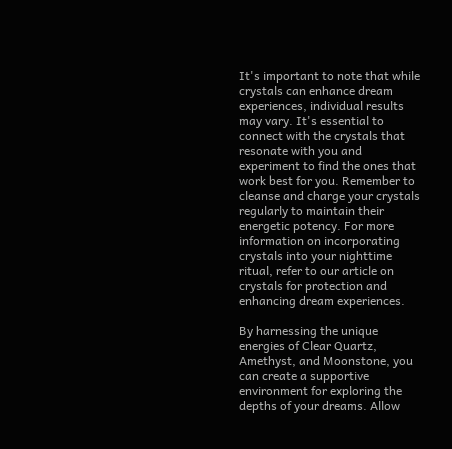It's important to note that while crystals can enhance dream experiences, individual results may vary. It's essential to connect with the crystals that resonate with you and experiment to find the ones that work best for you. Remember to cleanse and charge your crystals regularly to maintain their energetic potency. For more information on incorporating crystals into your nighttime ritual, refer to our article on crystals for protection and enhancing dream experiences.

By harnessing the unique energies of Clear Quartz, Amethyst, and Moonstone, you can create a supportive environment for exploring the depths of your dreams. Allow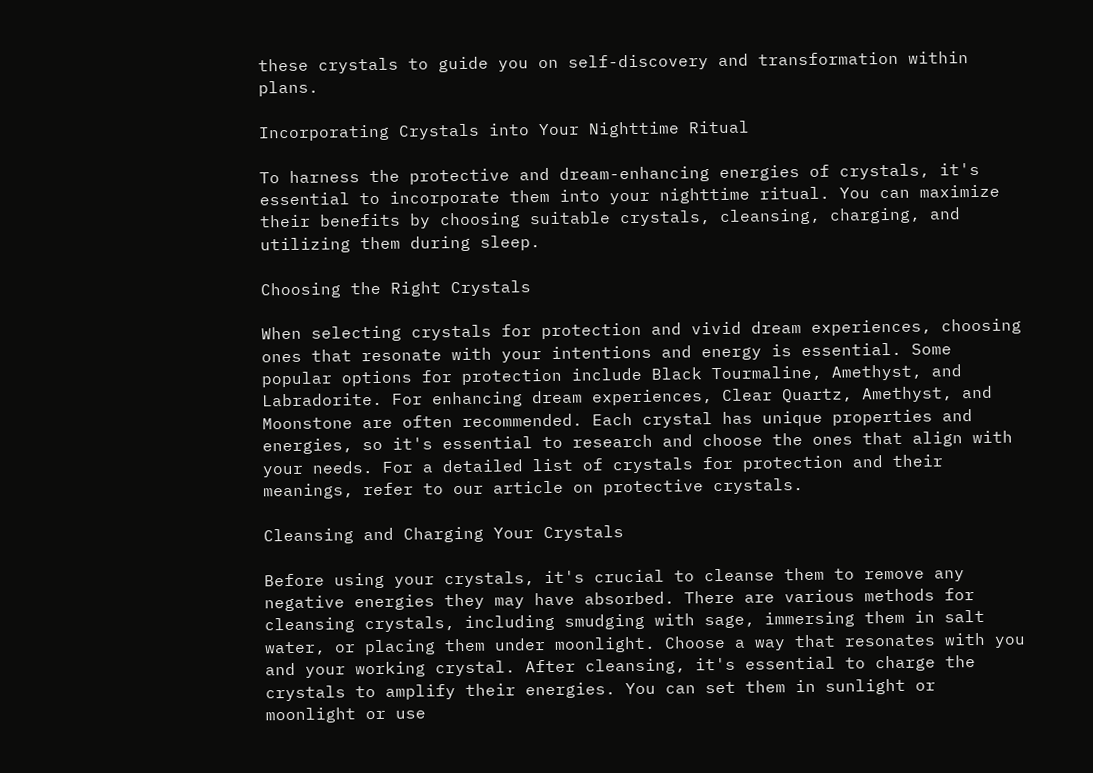these crystals to guide you on self-discovery and transformation within plans.

Incorporating Crystals into Your Nighttime Ritual

To harness the protective and dream-enhancing energies of crystals, it's essential to incorporate them into your nighttime ritual. You can maximize their benefits by choosing suitable crystals, cleansing, charging, and utilizing them during sleep.

Choosing the Right Crystals

When selecting crystals for protection and vivid dream experiences, choosing ones that resonate with your intentions and energy is essential. Some popular options for protection include Black Tourmaline, Amethyst, and Labradorite. For enhancing dream experiences, Clear Quartz, Amethyst, and Moonstone are often recommended. Each crystal has unique properties and energies, so it's essential to research and choose the ones that align with your needs. For a detailed list of crystals for protection and their meanings, refer to our article on protective crystals.

Cleansing and Charging Your Crystals

Before using your crystals, it's crucial to cleanse them to remove any negative energies they may have absorbed. There are various methods for cleansing crystals, including smudging with sage, immersing them in salt water, or placing them under moonlight. Choose a way that resonates with you and your working crystal. After cleansing, it's essential to charge the crystals to amplify their energies. You can set them in sunlight or moonlight or use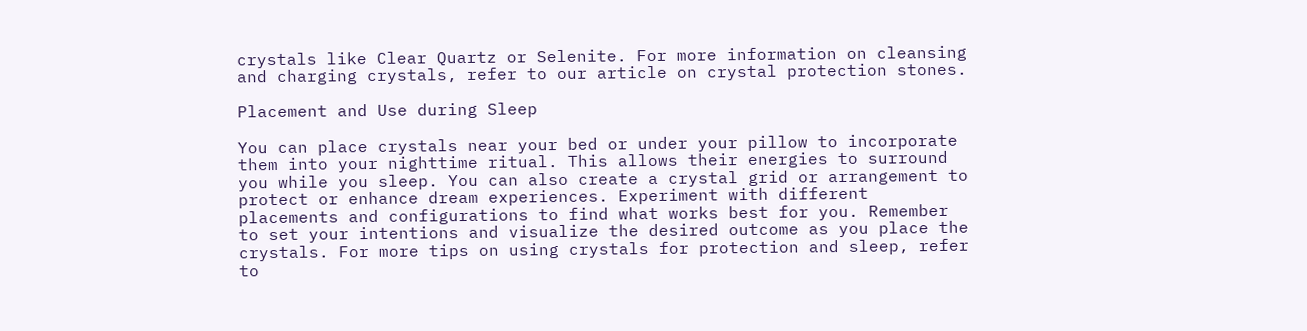crystals like Clear Quartz or Selenite. For more information on cleansing and charging crystals, refer to our article on crystal protection stones.

Placement and Use during Sleep

You can place crystals near your bed or under your pillow to incorporate them into your nighttime ritual. This allows their energies to surround you while you sleep. You can also create a crystal grid or arrangement to protect or enhance dream experiences. Experiment with different placements and configurations to find what works best for you. Remember to set your intentions and visualize the desired outcome as you place the crystals. For more tips on using crystals for protection and sleep, refer to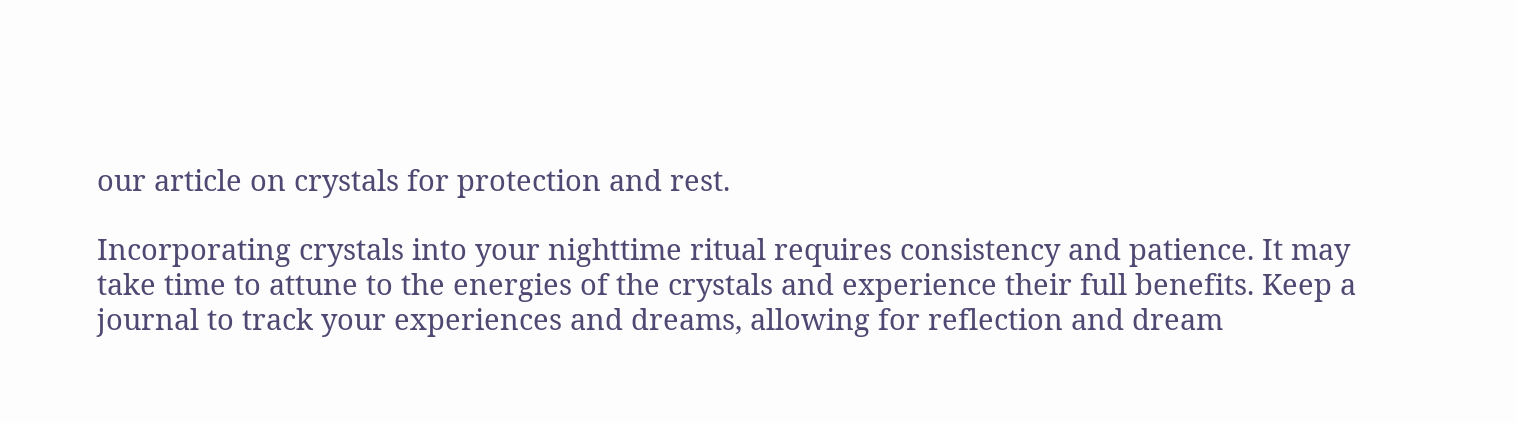our article on crystals for protection and rest.

Incorporating crystals into your nighttime ritual requires consistency and patience. It may take time to attune to the energies of the crystals and experience their full benefits. Keep a journal to track your experiences and dreams, allowing for reflection and dream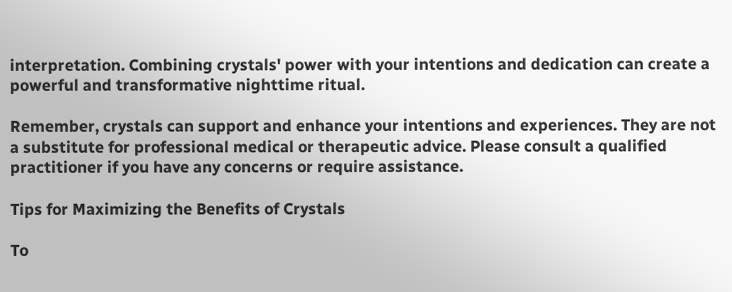interpretation. Combining crystals' power with your intentions and dedication can create a powerful and transformative nighttime ritual.

Remember, crystals can support and enhance your intentions and experiences. They are not a substitute for professional medical or therapeutic advice. Please consult a qualified practitioner if you have any concerns or require assistance.

Tips for Maximizing the Benefits of Crystals

To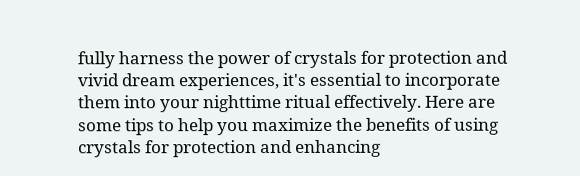fully harness the power of crystals for protection and vivid dream experiences, it's essential to incorporate them into your nighttime ritual effectively. Here are some tips to help you maximize the benefits of using crystals for protection and enhancing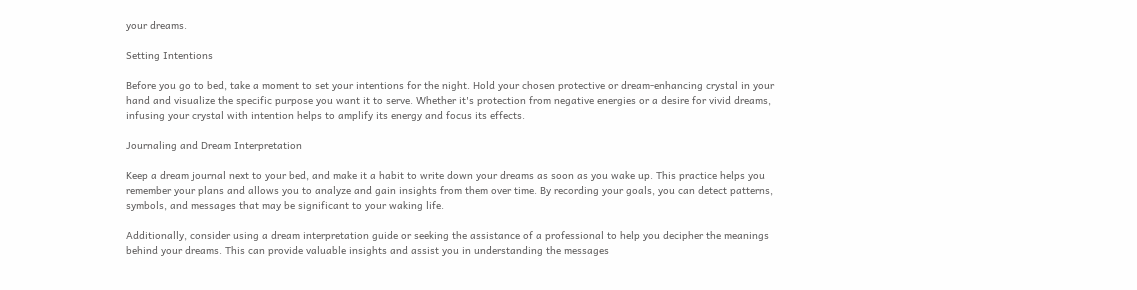your dreams.

Setting Intentions

Before you go to bed, take a moment to set your intentions for the night. Hold your chosen protective or dream-enhancing crystal in your hand and visualize the specific purpose you want it to serve. Whether it's protection from negative energies or a desire for vivid dreams, infusing your crystal with intention helps to amplify its energy and focus its effects.

Journaling and Dream Interpretation

Keep a dream journal next to your bed, and make it a habit to write down your dreams as soon as you wake up. This practice helps you remember your plans and allows you to analyze and gain insights from them over time. By recording your goals, you can detect patterns, symbols, and messages that may be significant to your waking life.

Additionally, consider using a dream interpretation guide or seeking the assistance of a professional to help you decipher the meanings behind your dreams. This can provide valuable insights and assist you in understanding the messages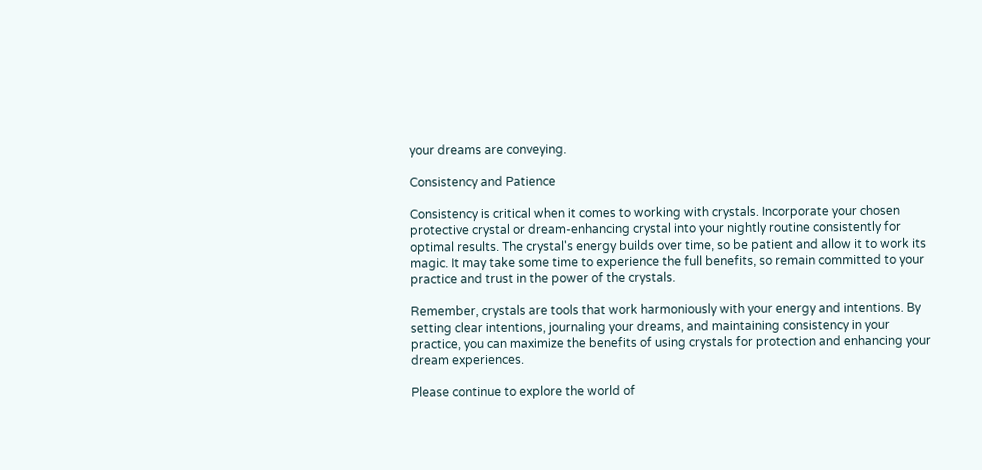your dreams are conveying.

Consistency and Patience

Consistency is critical when it comes to working with crystals. Incorporate your chosen protective crystal or dream-enhancing crystal into your nightly routine consistently for optimal results. The crystal's energy builds over time, so be patient and allow it to work its magic. It may take some time to experience the full benefits, so remain committed to your practice and trust in the power of the crystals.

Remember, crystals are tools that work harmoniously with your energy and intentions. By setting clear intentions, journaling your dreams, and maintaining consistency in your practice, you can maximize the benefits of using crystals for protection and enhancing your dream experiences.

Please continue to explore the world of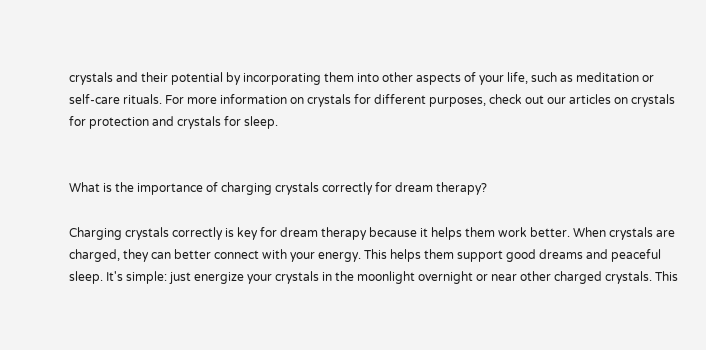crystals and their potential by incorporating them into other aspects of your life, such as meditation or self-care rituals. For more information on crystals for different purposes, check out our articles on crystals for protection and crystals for sleep.


What is the importance of charging crystals correctly for dream therapy?

Charging crystals correctly is key for dream therapy because it helps them work better. When crystals are charged, they can better connect with your energy. This helps them support good dreams and peaceful sleep. It's simple: just energize your crystals in the moonlight overnight or near other charged crystals. This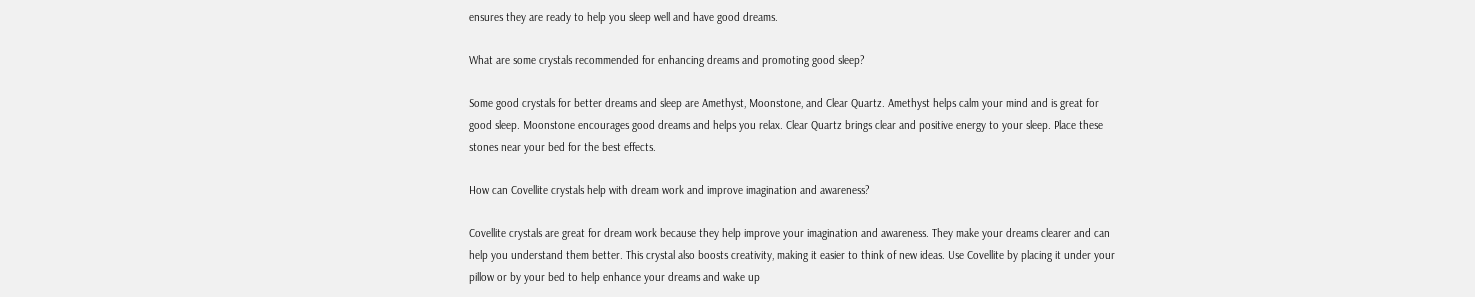ensures they are ready to help you sleep well and have good dreams.

What are some crystals recommended for enhancing dreams and promoting good sleep?

Some good crystals for better dreams and sleep are Amethyst, Moonstone, and Clear Quartz. Amethyst helps calm your mind and is great for good sleep. Moonstone encourages good dreams and helps you relax. Clear Quartz brings clear and positive energy to your sleep. Place these stones near your bed for the best effects.

How can Covellite crystals help with dream work and improve imagination and awareness?

Covellite crystals are great for dream work because they help improve your imagination and awareness. They make your dreams clearer and can help you understand them better. This crystal also boosts creativity, making it easier to think of new ideas. Use Covellite by placing it under your pillow or by your bed to help enhance your dreams and wake up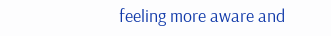feeling more aware and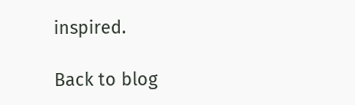inspired.

Back to blog